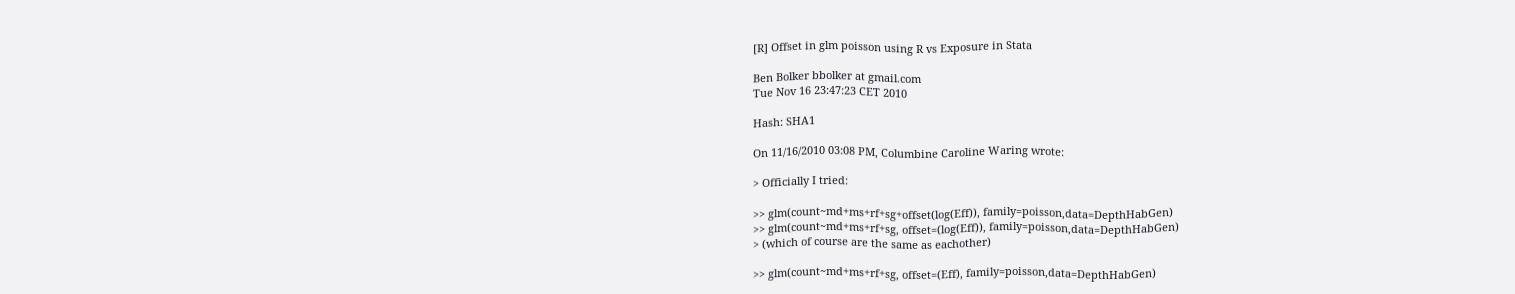[R] Offset in glm poisson using R vs Exposure in Stata

Ben Bolker bbolker at gmail.com
Tue Nov 16 23:47:23 CET 2010

Hash: SHA1

On 11/16/2010 03:08 PM, Columbine Caroline Waring wrote:

> Officially I tried:

>> glm(count~md+ms+rf+sg+offset(log(Eff)), family=poisson,data=DepthHabGen)
>> glm(count~md+ms+rf+sg, offset=(log(Eff)), family=poisson,data=DepthHabGen)
> (which of course are the same as eachother)

>> glm(count~md+ms+rf+sg, offset=(Eff), family=poisson,data=DepthHabGen)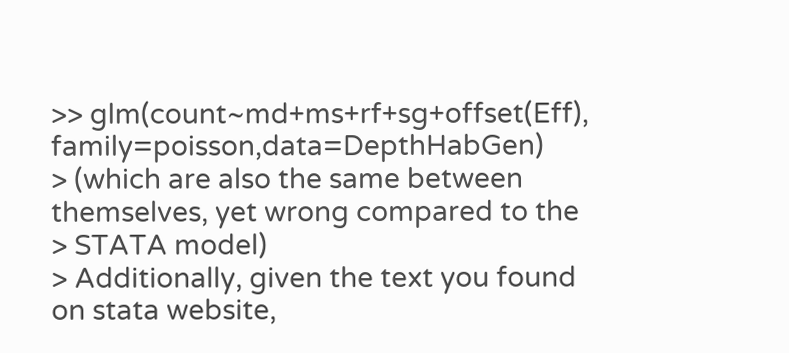>> glm(count~md+ms+rf+sg+offset(Eff), family=poisson,data=DepthHabGen)
> (which are also the same between themselves, yet wrong compared to the
> STATA model)
> Additionally, given the text you found on stata website,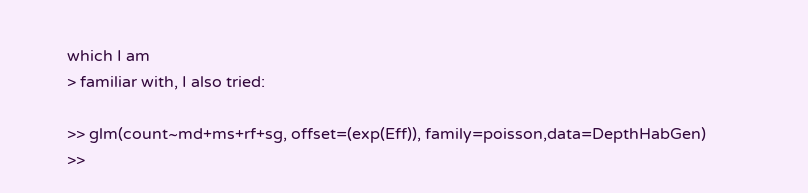which I am
> familiar with, I also tried:

>> glm(count~md+ms+rf+sg, offset=(exp(Eff)), family=poisson,data=DepthHabGen)
>>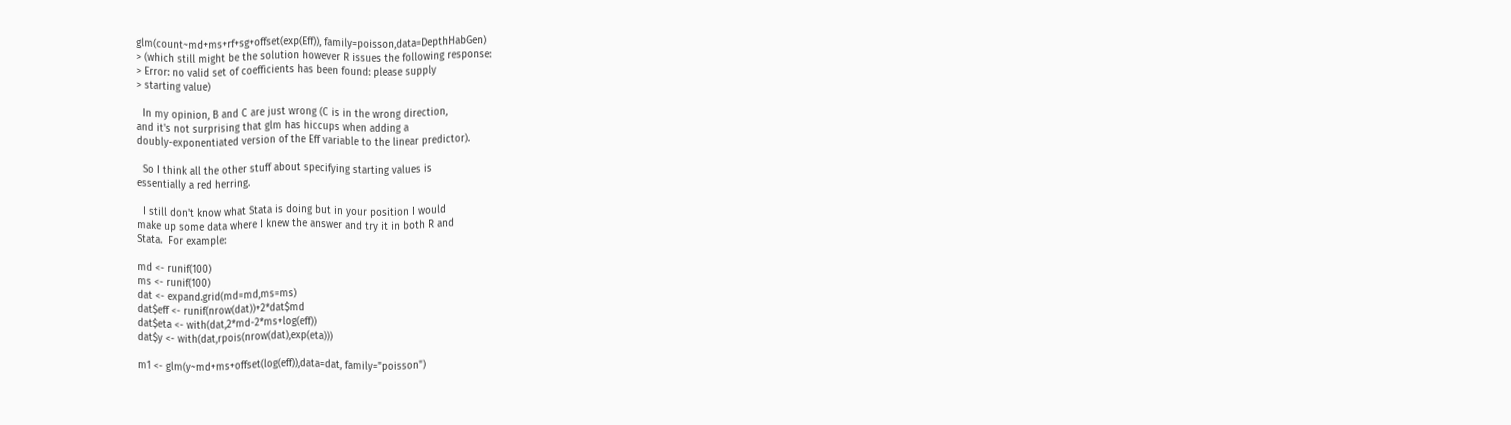glm(count~md+ms+rf+sg+offset(exp(Eff)), family=poisson,data=DepthHabGen)
> (which still might be the solution however R issues the following response:
> Error: no valid set of coefficients has been found: please supply
> starting value)

  In my opinion, B and C are just wrong (C is in the wrong direction,
and it's not surprising that glm has hiccups when adding a
doubly-exponentiated version of the Eff variable to the linear predictor).

  So I think all the other stuff about specifying starting values is
essentially a red herring.

  I still don't know what Stata is doing but in your position I would
make up some data where I knew the answer and try it in both R and
Stata.  For example:

md <- runif(100)
ms <- runif(100)
dat <- expand.grid(md=md,ms=ms)
dat$eff <- runif(nrow(dat))+2*dat$md
dat$eta <- with(dat,2*md-2*ms+log(eff))
dat$y <- with(dat,rpois(nrow(dat),exp(eta)))

m1 <- glm(y~md+ms+offset(log(eff)),data=dat, family="poisson")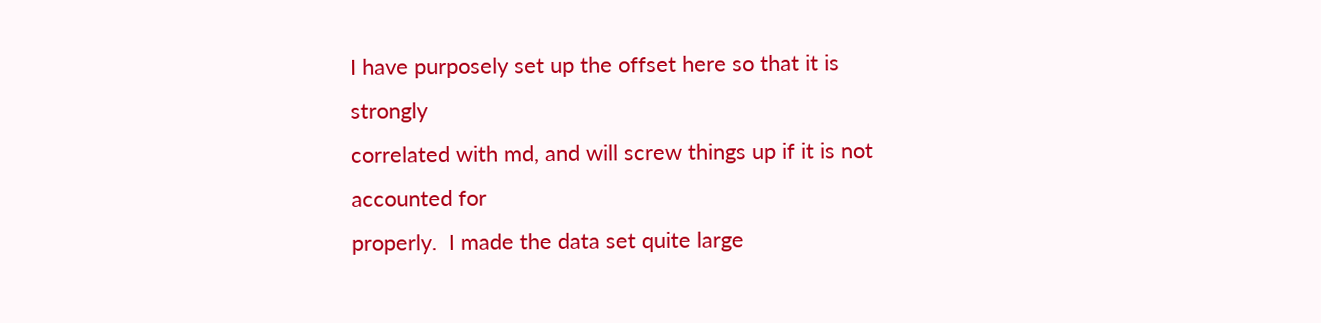I have purposely set up the offset here so that it is strongly
correlated with md, and will screw things up if it is not accounted for
properly.  I made the data set quite large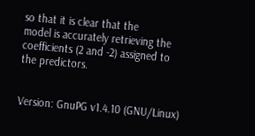so that it is clear that the
model is accurately retrieving the coefficients (2 and -2) assigned to
the predictors.


Version: GnuPG v1.4.10 (GNU/Linux)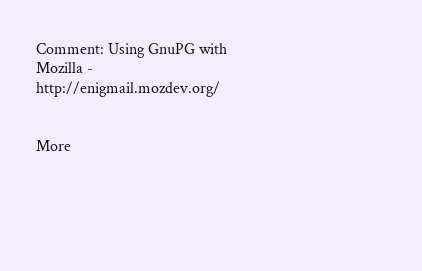Comment: Using GnuPG with Mozilla - http://enigmail.mozdev.org/


More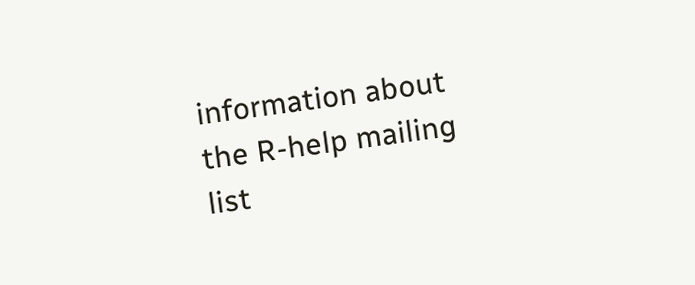information about the R-help mailing list